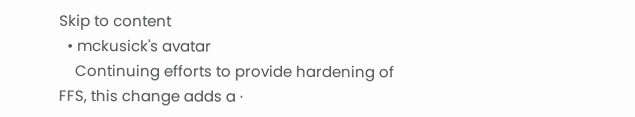Skip to content
  • mckusick's avatar
    Continuing efforts to provide hardening of FFS, this change adds a ·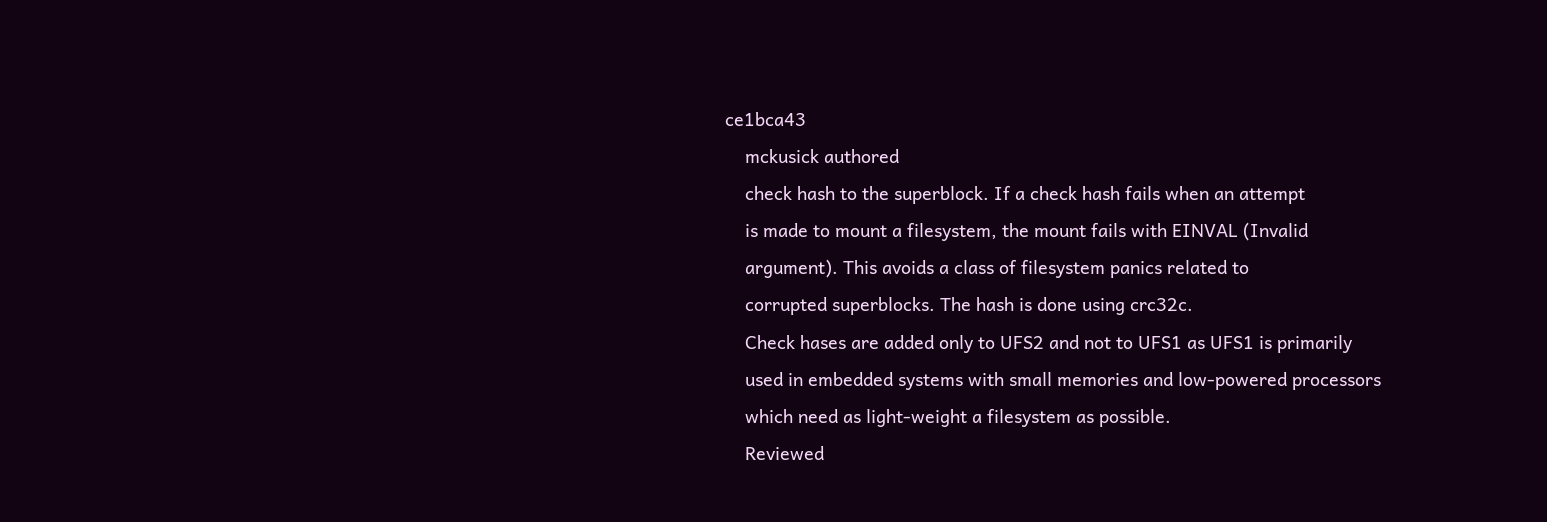ce1bca43
    mckusick authored
    check hash to the superblock. If a check hash fails when an attempt
    is made to mount a filesystem, the mount fails with EINVAL (Invalid
    argument). This avoids a class of filesystem panics related to
    corrupted superblocks. The hash is done using crc32c.
    Check hases are added only to UFS2 and not to UFS1 as UFS1 is primarily
    used in embedded systems with small memories and low-powered processors
    which need as light-weight a filesystem as possible.
    Reviewed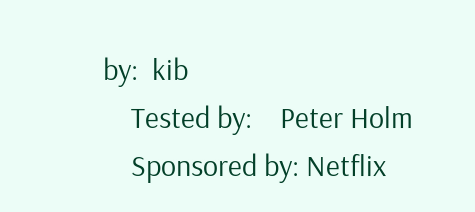by:  kib
    Tested by:    Peter Holm
    Sponsored by: Netflix